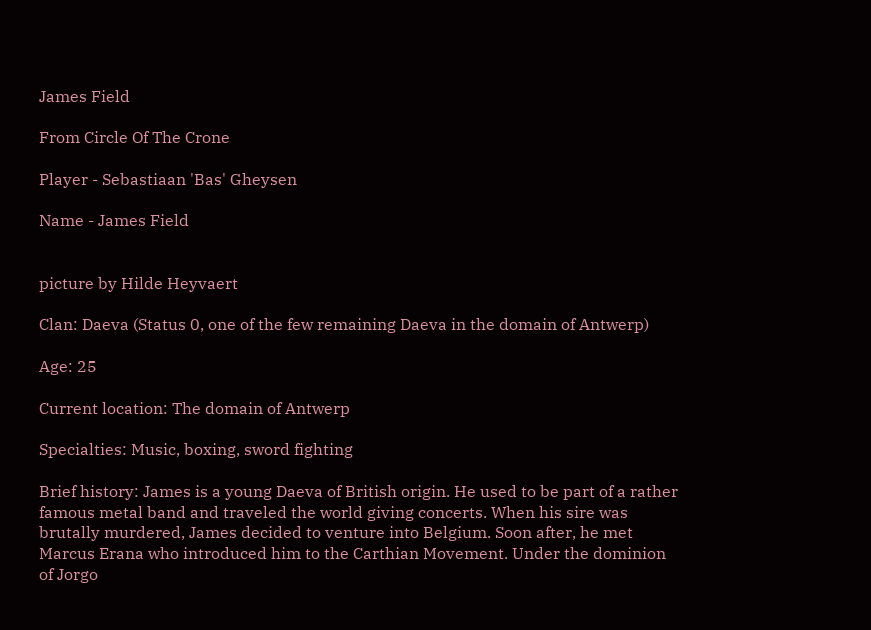James Field

From Circle Of The Crone

Player - Sebastiaan 'Bas' Gheysen

Name - James Field


picture by Hilde Heyvaert

Clan: Daeva (Status 0, one of the few remaining Daeva in the domain of Antwerp)

Age: 25

Current location: The domain of Antwerp

Specialties: Music, boxing, sword fighting

Brief history: James is a young Daeva of British origin. He used to be part of a rather famous metal band and traveled the world giving concerts. When his sire was brutally murdered, James decided to venture into Belgium. Soon after, he met Marcus Erana who introduced him to the Carthian Movement. Under the dominion of Jorgo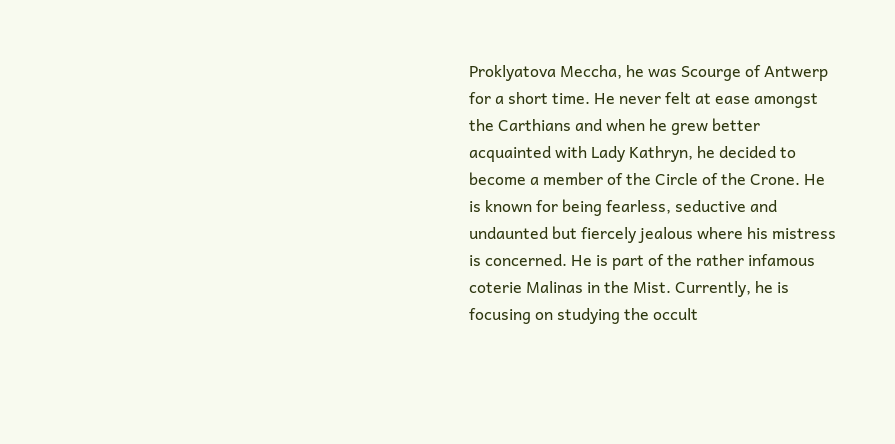Proklyatova Meccha, he was Scourge of Antwerp for a short time. He never felt at ease amongst the Carthians and when he grew better acquainted with Lady Kathryn, he decided to become a member of the Circle of the Crone. He is known for being fearless, seductive and undaunted but fiercely jealous where his mistress is concerned. He is part of the rather infamous coterie Malinas in the Mist. Currently, he is focusing on studying the occult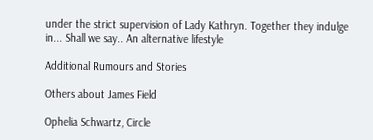under the strict supervision of Lady Kathryn. Together they indulge in... Shall we say.. An alternative lifestyle

Additional Rumours and Stories

Others about James Field

Ophelia Schwartz, Circle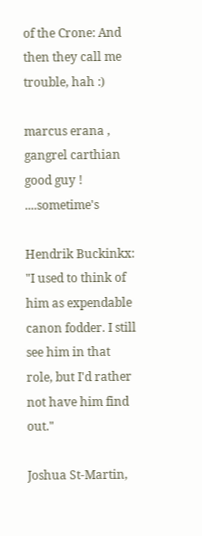of the Crone: And then they call me trouble, hah :)

marcus erana , gangrel carthian good guy ! ....sometime's

Hendrik Buckinkx: "I used to think of him as expendable canon fodder. I still see him in that role, but I'd rather not have him find out."

Joshua St-Martin,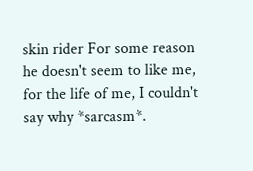skin rider For some reason he doesn't seem to like me, for the life of me, I couldn't say why *sarcasm*.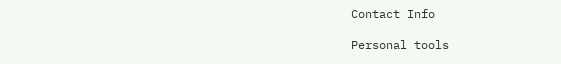Contact Info

Personal tools